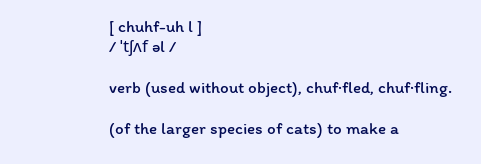[ chuhf-uh l ]
/ ˈtʃʌf əl /

verb (used without object), chuf·fled, chuf·fling.

(of the larger species of cats) to make a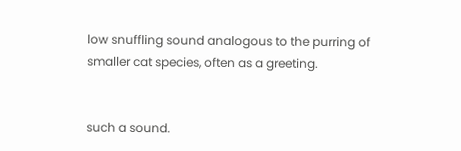low snuffling sound analogous to the purring of smaller cat species, often as a greeting.


such a sound.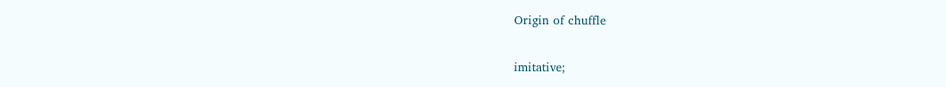Origin of chuffle

imitative;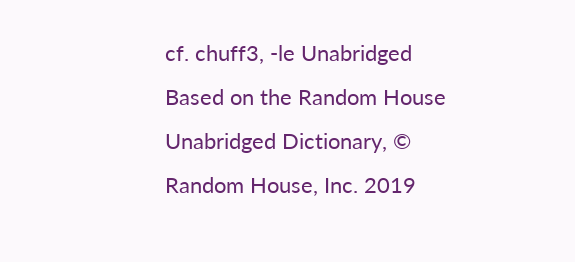cf. chuff3, -le Unabridged Based on the Random House Unabridged Dictionary, © Random House, Inc. 2019